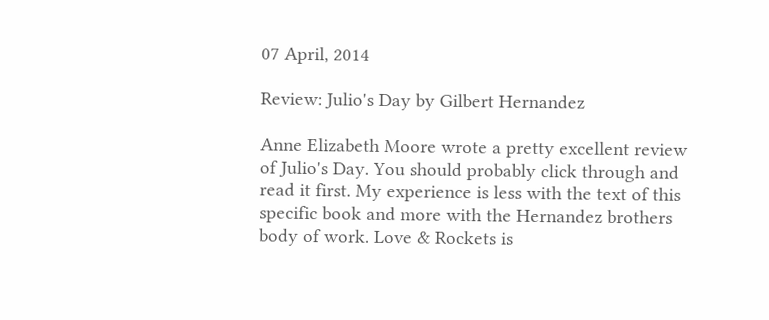07 April, 2014

Review: Julio's Day by Gilbert Hernandez

Anne Elizabeth Moore wrote a pretty excellent review of Julio's Day. You should probably click through and read it first. My experience is less with the text of this specific book and more with the Hernandez brothers body of work. Love & Rockets is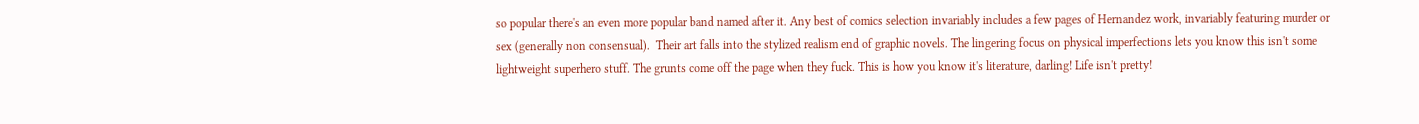so popular there's an even more popular band named after it. Any best of comics selection invariably includes a few pages of Hernandez work, invariably featuring murder or sex (generally non consensual).  Their art falls into the stylized realism end of graphic novels. The lingering focus on physical imperfections lets you know this isn't some lightweight superhero stuff. The grunts come off the page when they fuck. This is how you know it's literature, darling! Life isn't pretty!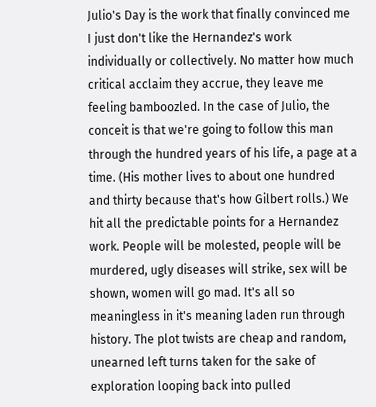Julio's Day is the work that finally convinced me I just don't like the Hernandez's work individually or collectively. No matter how much critical acclaim they accrue, they leave me feeling bamboozled. In the case of Julio, the conceit is that we're going to follow this man through the hundred years of his life, a page at a time. (His mother lives to about one hundred and thirty because that's how Gilbert rolls.) We hit all the predictable points for a Hernandez work. People will be molested, people will be murdered, ugly diseases will strike, sex will be shown, women will go mad. It's all so meaningless in it's meaning laden run through history. The plot twists are cheap and random, unearned left turns taken for the sake of exploration looping back into pulled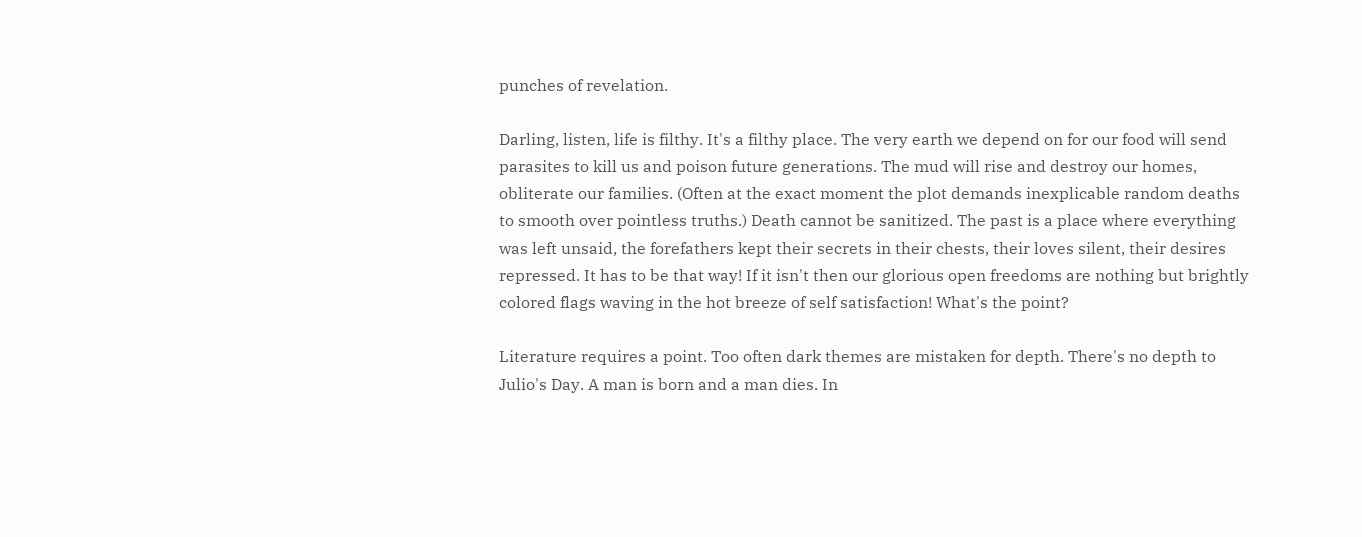punches of revelation.

Darling, listen, life is filthy. It's a filthy place. The very earth we depend on for our food will send parasites to kill us and poison future generations. The mud will rise and destroy our homes, obliterate our families. (Often at the exact moment the plot demands inexplicable random deaths to smooth over pointless truths.) Death cannot be sanitized. The past is a place where everything was left unsaid, the forefathers kept their secrets in their chests, their loves silent, their desires repressed. It has to be that way! If it isn't then our glorious open freedoms are nothing but brightly colored flags waving in the hot breeze of self satisfaction! What's the point?

Literature requires a point. Too often dark themes are mistaken for depth. There's no depth to Julio's Day. A man is born and a man dies. In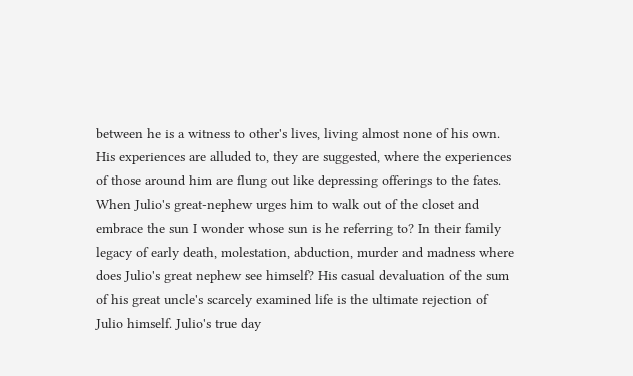between he is a witness to other's lives, living almost none of his own. His experiences are alluded to, they are suggested, where the experiences of those around him are flung out like depressing offerings to the fates. When Julio's great-nephew urges him to walk out of the closet and embrace the sun I wonder whose sun is he referring to? In their family legacy of early death, molestation, abduction, murder and madness where does Julio's great nephew see himself? His casual devaluation of the sum of his great uncle's scarcely examined life is the ultimate rejection of Julio himself. Julio's true day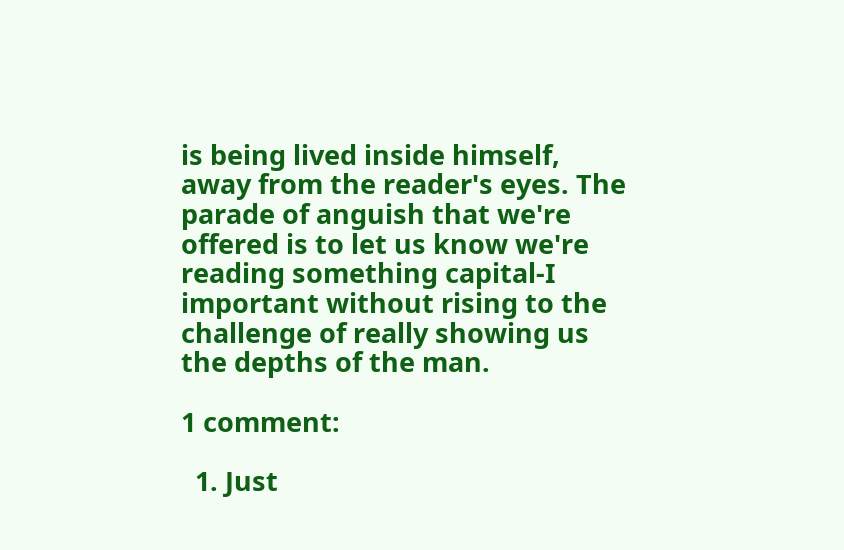is being lived inside himself, away from the reader's eyes. The parade of anguish that we're offered is to let us know we're reading something capital-I important without rising to the challenge of really showing us the depths of the man.

1 comment:

  1. Just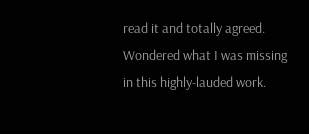read it and totally agreed. Wondered what I was missing in this highly-lauded work.